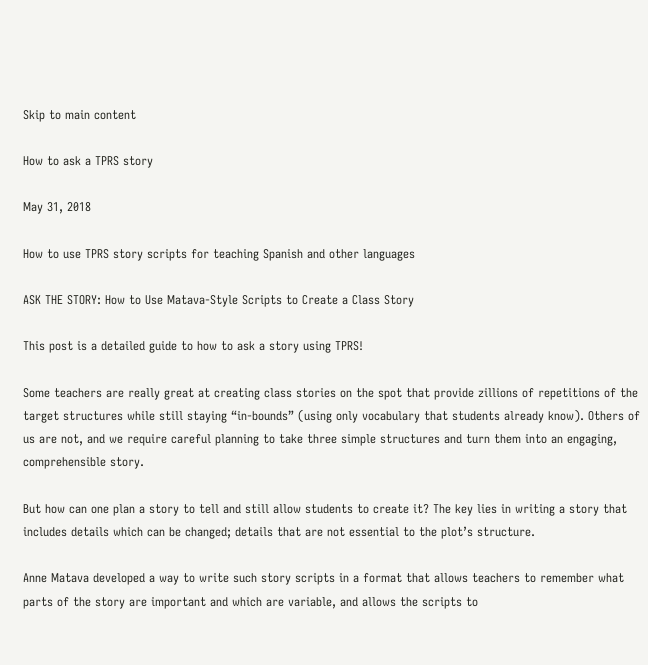Skip to main content

How to ask a TPRS story

May 31, 2018

How to use TPRS story scripts for teaching Spanish and other languages

ASK THE STORY: How to Use Matava-Style Scripts to Create a Class Story

This post is a detailed guide to how to ask a story using TPRS!

Some teachers are really great at creating class stories on the spot that provide zillions of repetitions of the target structures while still staying “in-bounds” (using only vocabulary that students already know). Others of us are not, and we require careful planning to take three simple structures and turn them into an engaging, comprehensible story.

But how can one plan a story to tell and still allow students to create it? The key lies in writing a story that includes details which can be changed; details that are not essential to the plot’s structure.

Anne Matava developed a way to write such story scripts in a format that allows teachers to remember what parts of the story are important and which are variable, and allows the scripts to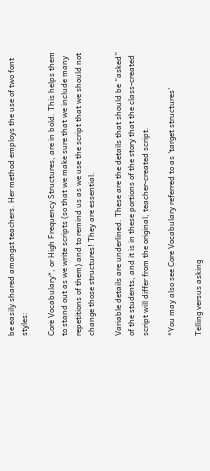be easily shared amongst teachers. Her method employs the use of two font styles:

Core Vocabulary*, or High Frequency Structures, are in bold. This helps them to stand out as we write scripts (so that we make sure that we include many repetitions of them) and to remind us as we use the script that we should not change those structures! They are essential.

Variable details are underlined. These are the details that should be “asked” of the students, and it is in these portions of the story that the class-created script will differ from the original, teacher-created script.

*You may also see Core Vocabulary referred to as 'target structures'

Telling versus asking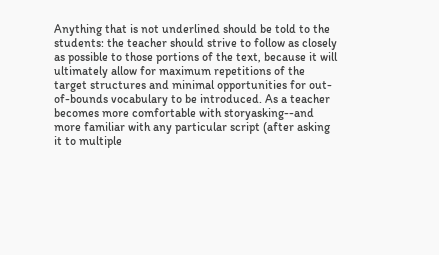Anything that is not underlined should be told to the students: the teacher should strive to follow as closely as possible to those portions of the text, because it will ultimately allow for maximum repetitions of the target structures and minimal opportunities for out-of-bounds vocabulary to be introduced. As a teacher becomes more comfortable with storyasking--and more familiar with any particular script (after asking it to multiple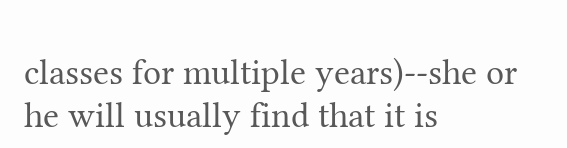classes for multiple years)--she or he will usually find that it is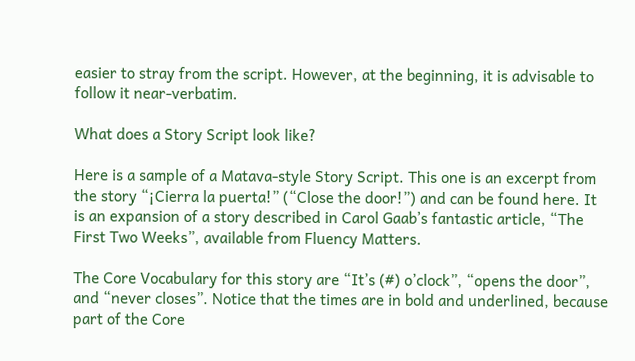easier to stray from the script. However, at the beginning, it is advisable to follow it near-verbatim.

What does a Story Script look like?

Here is a sample of a Matava-style Story Script. This one is an excerpt from the story “¡Cierra la puerta!” (“Close the door!”) and can be found here. It is an expansion of a story described in Carol Gaab’s fantastic article, “The First Two Weeks”, available from Fluency Matters.

The Core Vocabulary for this story are “It’s (#) o’clock”, “opens the door”, and “never closes”. Notice that the times are in bold and underlined, because part of the Core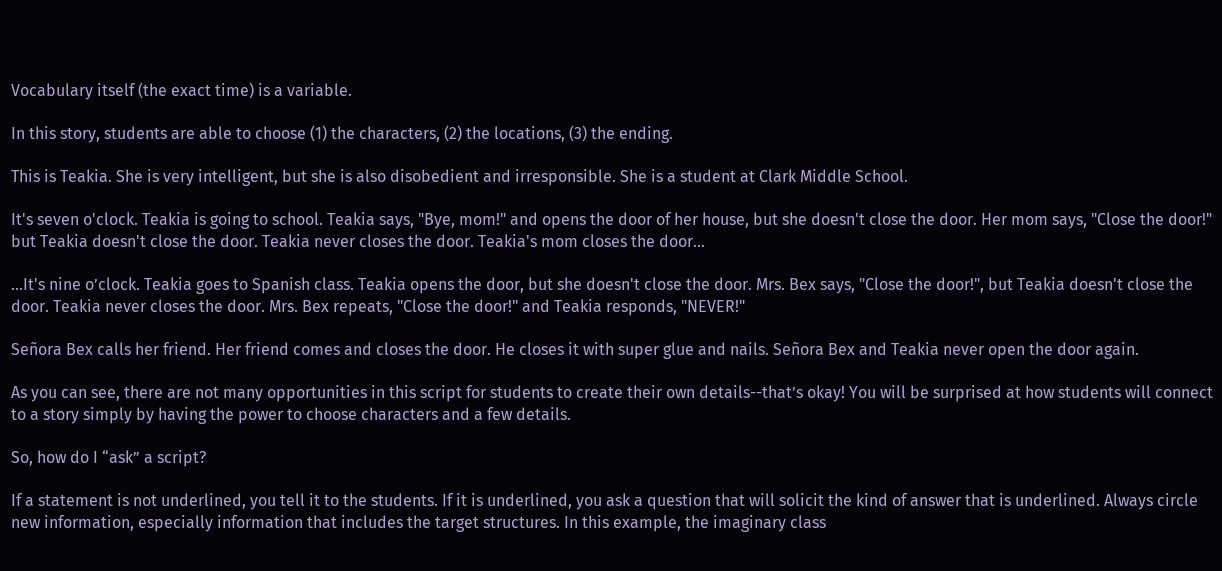Vocabulary itself (the exact time) is a variable.

In this story, students are able to choose (1) the characters, (2) the locations, (3) the ending.

This is Teakia. She is very intelligent, but she is also disobedient and irresponsible. She is a student at Clark Middle School.

It's seven o'clock. Teakia is going to school. Teakia says, "Bye, mom!" and opens the door of her house, but she doesn't close the door. Her mom says, "Close the door!" but Teakia doesn't close the door. Teakia never closes the door. Teakia's mom closes the door...

...It's nine o’clock. Teakia goes to Spanish class. Teakia opens the door, but she doesn't close the door. Mrs. Bex says, "Close the door!", but Teakia doesn't close the door. Teakia never closes the door. Mrs. Bex repeats, "Close the door!" and Teakia responds, "NEVER!"

Señora Bex calls her friend. Her friend comes and closes the door. He closes it with super glue and nails. Señora Bex and Teakia never open the door again.

As you can see, there are not many opportunities in this script for students to create their own details--that’s okay! You will be surprised at how students will connect to a story simply by having the power to choose characters and a few details.

So, how do I “ask” a script?

If a statement is not underlined, you tell it to the students. If it is underlined, you ask a question that will solicit the kind of answer that is underlined. Always circle new information, especially information that includes the target structures. In this example, the imaginary class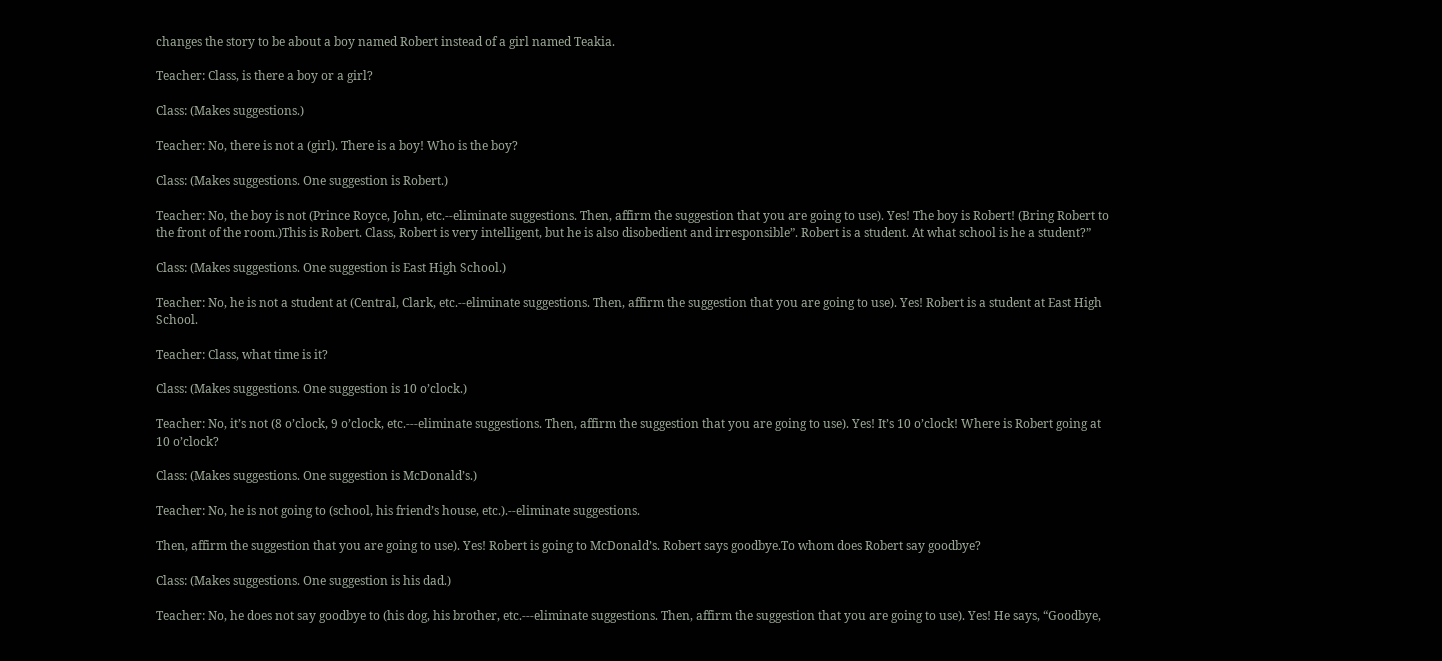changes the story to be about a boy named Robert instead of a girl named Teakia.

Teacher: Class, is there a boy or a girl?

Class: (Makes suggestions.)

Teacher: No, there is not a (girl). There is a boy! Who is the boy?

Class: (Makes suggestions. One suggestion is Robert.)

Teacher: No, the boy is not (Prince Royce, John, etc.--eliminate suggestions. Then, affirm the suggestion that you are going to use). Yes! The boy is Robert! (Bring Robert to the front of the room.)This is Robert. Class, Robert is very intelligent, but he is also disobedient and irresponsible”. Robert is a student. At what school is he a student?”

Class: (Makes suggestions. One suggestion is East High School.)

Teacher: No, he is not a student at (Central, Clark, etc.--eliminate suggestions. Then, affirm the suggestion that you are going to use). Yes! Robert is a student at East High School.

Teacher: Class, what time is it?

Class: (Makes suggestions. One suggestion is 10 o’clock.)

Teacher: No, it’s not (8 o’clock, 9 o’clock, etc.---eliminate suggestions. Then, affirm the suggestion that you are going to use). Yes! It’s 10 o’clock! Where is Robert going at 10 o’clock?

Class: (Makes suggestions. One suggestion is McDonald’s.)

Teacher: No, he is not going to (school, his friend’s house, etc.).--eliminate suggestions.

Then, affirm the suggestion that you are going to use). Yes! Robert is going to McDonald’s. Robert says goodbye.To whom does Robert say goodbye?

Class: (Makes suggestions. One suggestion is his dad.)

Teacher: No, he does not say goodbye to (his dog, his brother, etc.---eliminate suggestions. Then, affirm the suggestion that you are going to use). Yes! He says, “Goodbye,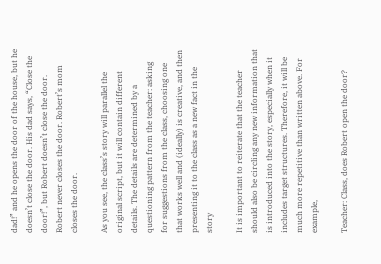dad!” and he opens the door of the house, but he doesn’t close the door. His dad says, “Close the door!”, but Robert doesn’t close the door. Robert never closes the door. Robert’s mom closes the door.

As you see, the class’s story will parallel the original script, but it will contain different details. The details are determined by a questioning pattern from the teacher: asking for suggestions from the class, choosing one that works well and (ideally) is creative, and then presenting it to the class as a new fact in the story

It is important to reiterate that the teacher should also be circling any new information that is introduced into the story, especially when it includes target structures. Therefore, it will be much more repetitive than written above. For example,

Teacher: Class, does Robert open the door?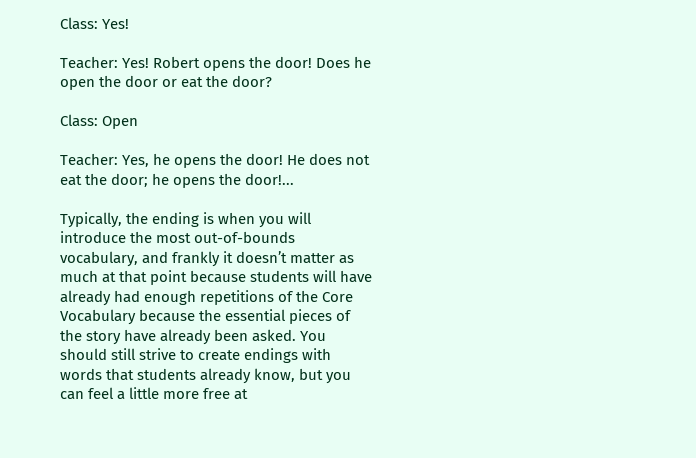Class: Yes!

Teacher: Yes! Robert opens the door! Does he open the door or eat the door?

Class: Open

Teacher: Yes, he opens the door! He does not eat the door; he opens the door!...

Typically, the ending is when you will introduce the most out-of-bounds vocabulary, and frankly it doesn’t matter as much at that point because students will have already had enough repetitions of the Core Vocabulary because the essential pieces of the story have already been asked. You should still strive to create endings with words that students already know, but you can feel a little more free at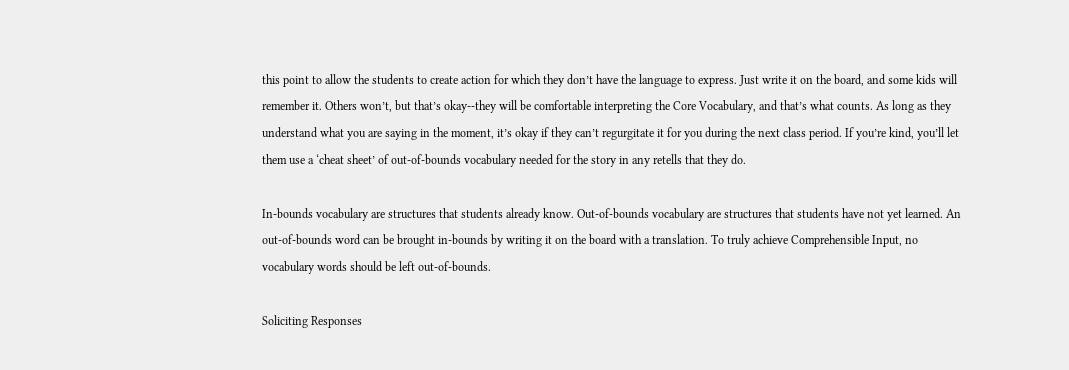this point to allow the students to create action for which they don’t have the language to express. Just write it on the board, and some kids will remember it. Others won’t, but that’s okay--they will be comfortable interpreting the Core Vocabulary, and that’s what counts. As long as they understand what you are saying in the moment, it’s okay if they can’t regurgitate it for you during the next class period. If you’re kind, you’ll let them use a ‘cheat sheet’ of out-of-bounds vocabulary needed for the story in any retells that they do.

In-bounds vocabulary are structures that students already know. Out-of-bounds vocabulary are structures that students have not yet learned. An out-of-bounds word can be brought in-bounds by writing it on the board with a translation. To truly achieve Comprehensible Input, no vocabulary words should be left out-of-bounds.

Soliciting Responses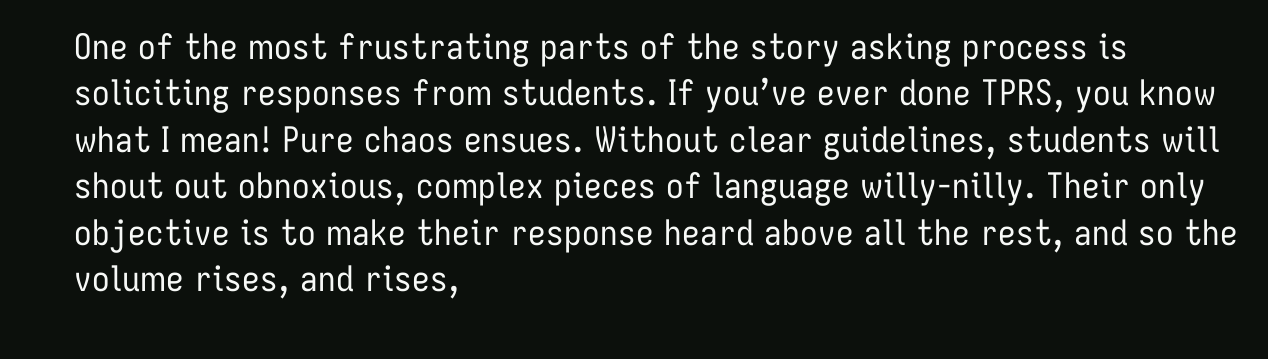One of the most frustrating parts of the story asking process is soliciting responses from students. If you’ve ever done TPRS, you know what I mean! Pure chaos ensues. Without clear guidelines, students will shout out obnoxious, complex pieces of language willy-nilly. Their only objective is to make their response heard above all the rest, and so the volume rises, and rises,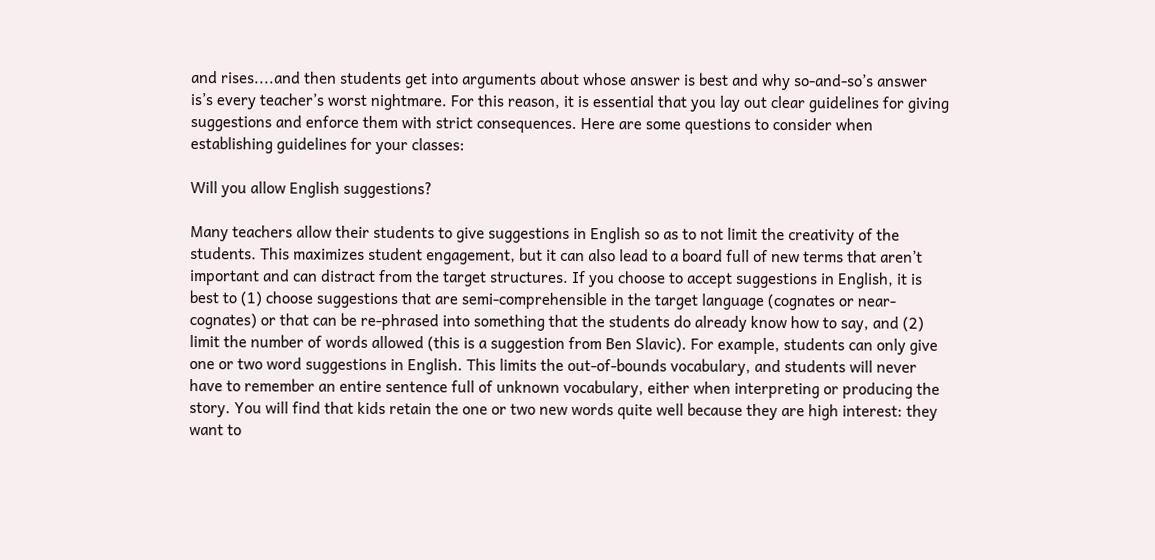and rises....and then students get into arguments about whose answer is best and why so-and-so’s answer is’s every teacher’s worst nightmare. For this reason, it is essential that you lay out clear guidelines for giving suggestions and enforce them with strict consequences. Here are some questions to consider when establishing guidelines for your classes:

Will you allow English suggestions?

Many teachers allow their students to give suggestions in English so as to not limit the creativity of the students. This maximizes student engagement, but it can also lead to a board full of new terms that aren’t important and can distract from the target structures. If you choose to accept suggestions in English, it is best to (1) choose suggestions that are semi-comprehensible in the target language (cognates or near-cognates) or that can be re-phrased into something that the students do already know how to say, and (2) limit the number of words allowed (this is a suggestion from Ben Slavic). For example, students can only give one or two word suggestions in English. This limits the out-of-bounds vocabulary, and students will never have to remember an entire sentence full of unknown vocabulary, either when interpreting or producing the story. You will find that kids retain the one or two new words quite well because they are high interest: they want to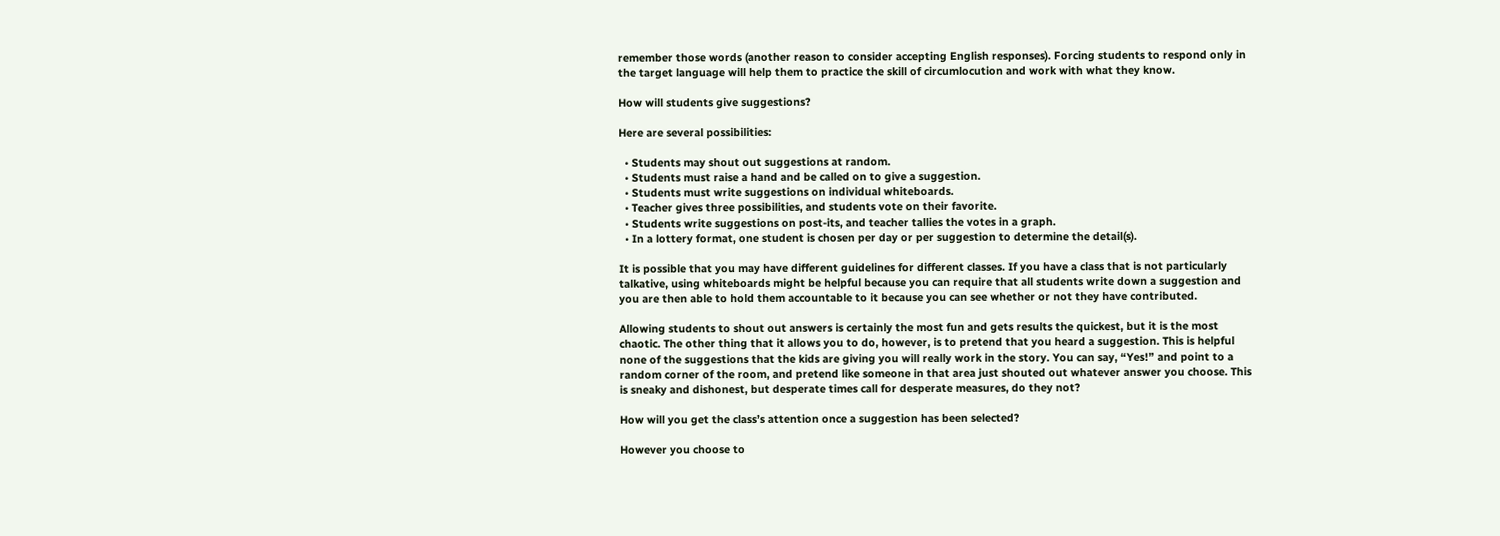remember those words (another reason to consider accepting English responses). Forcing students to respond only in the target language will help them to practice the skill of circumlocution and work with what they know.

How will students give suggestions?

Here are several possibilities:

  • Students may shout out suggestions at random.
  • Students must raise a hand and be called on to give a suggestion.
  • Students must write suggestions on individual whiteboards.
  • Teacher gives three possibilities, and students vote on their favorite.
  • Students write suggestions on post-its, and teacher tallies the votes in a graph.
  • In a lottery format, one student is chosen per day or per suggestion to determine the detail(s).

It is possible that you may have different guidelines for different classes. If you have a class that is not particularly talkative, using whiteboards might be helpful because you can require that all students write down a suggestion and you are then able to hold them accountable to it because you can see whether or not they have contributed.

Allowing students to shout out answers is certainly the most fun and gets results the quickest, but it is the most chaotic. The other thing that it allows you to do, however, is to pretend that you heard a suggestion. This is helpful none of the suggestions that the kids are giving you will really work in the story. You can say, “Yes!” and point to a random corner of the room, and pretend like someone in that area just shouted out whatever answer you choose. This is sneaky and dishonest, but desperate times call for desperate measures, do they not?

How will you get the class’s attention once a suggestion has been selected?

However you choose to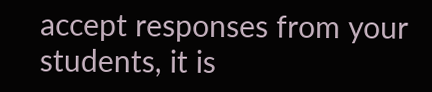accept responses from your students, it is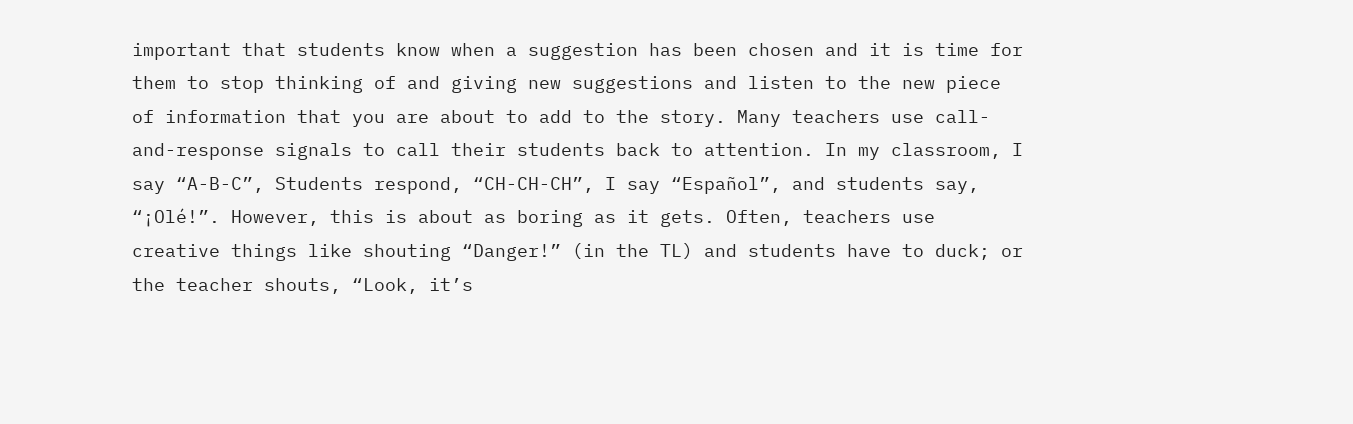important that students know when a suggestion has been chosen and it is time for them to stop thinking of and giving new suggestions and listen to the new piece of information that you are about to add to the story. Many teachers use call-and-response signals to call their students back to attention. In my classroom, I say “A-B-C”, Students respond, “CH-CH-CH”, I say “Español”, and students say, “¡Olé!”. However, this is about as boring as it gets. Often, teachers use creative things like shouting “Danger!” (in the TL) and students have to duck; or the teacher shouts, “Look, it’s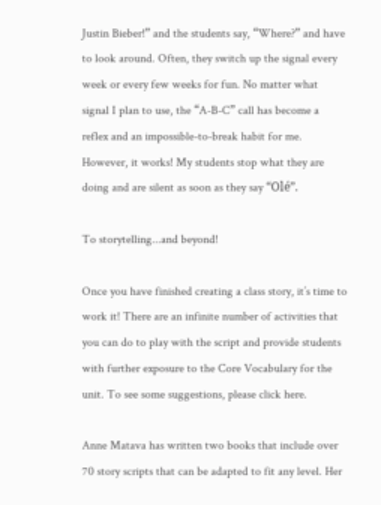Justin Bieber!” and the students say, “Where?” and have to look around. Often, they switch up the signal every week or every few weeks for fun. No matter what signal I plan to use, the “A-B-C” call has become a reflex and an impossible-to-break habit for me. However, it works! My students stop what they are doing and are silent as soon as they say “Olé”.

To storytelling...and beyond!

Once you have finished creating a class story, it’s time to work it! There are an infinite number of activities that you can do to play with the script and provide students with further exposure to the Core Vocabulary for the unit. To see some suggestions, please click here.

Anne Matava has written two books that include over 70 story scripts that can be adapted to fit any level. Her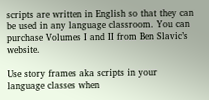scripts are written in English so that they can be used in any language classroom. You can purchase Volumes I and II from Ben Slavic’s website.

Use story frames aka scripts in your language classes when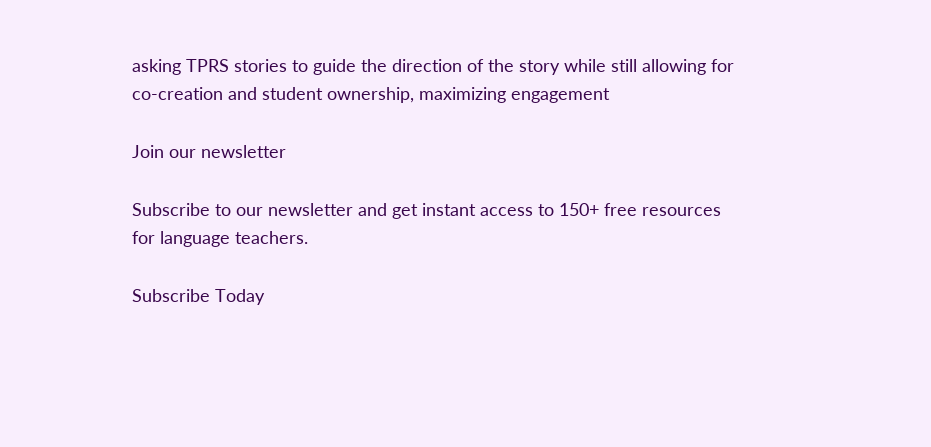asking TPRS stories to guide the direction of the story while still allowing for co-creation and student ownership, maximizing engagement

Join our newsletter

Subscribe to our newsletter and get instant access to 150+ free resources for language teachers.

Subscribe Today